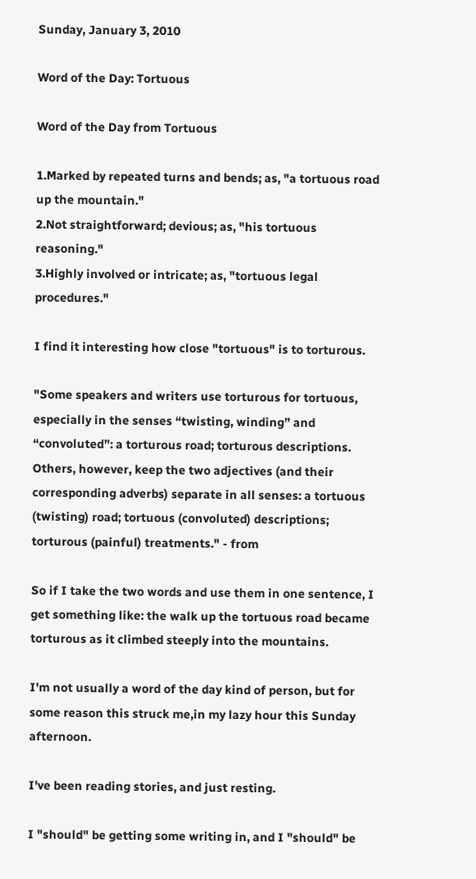Sunday, January 3, 2010

Word of the Day: Tortuous

Word of the Day from Tortuous

1.Marked by repeated turns and bends; as, "a tortuous road up the mountain."
2.Not straightforward; devious; as, "his tortuous reasoning."
3.Highly involved or intricate; as, "tortuous legal procedures."

I find it interesting how close "tortuous" is to torturous.

"Some speakers and writers use torturous for tortuous, especially in the senses “twisting, winding” and “convoluted”: a torturous road; torturous descriptions. Others, however, keep the two adjectives (and their corresponding adverbs) separate in all senses: a tortuous (twisting) road; tortuous (convoluted) descriptions; torturous (painful) treatments." - from

So if I take the two words and use them in one sentence, I get something like: the walk up the tortuous road became torturous as it climbed steeply into the mountains.

I'm not usually a word of the day kind of person, but for some reason this struck me,in my lazy hour this Sunday afternoon.

I've been reading stories, and just resting.

I "should" be getting some writing in, and I "should" be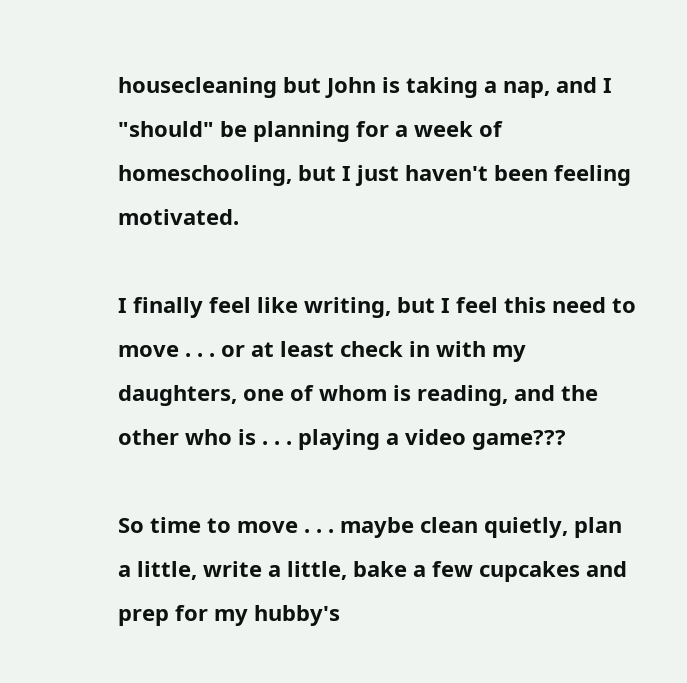housecleaning but John is taking a nap, and I "should" be planning for a week of homeschooling, but I just haven't been feeling motivated.

I finally feel like writing, but I feel this need to move . . . or at least check in with my daughters, one of whom is reading, and the other who is . . . playing a video game???

So time to move . . . maybe clean quietly, plan a little, write a little, bake a few cupcakes and prep for my hubby's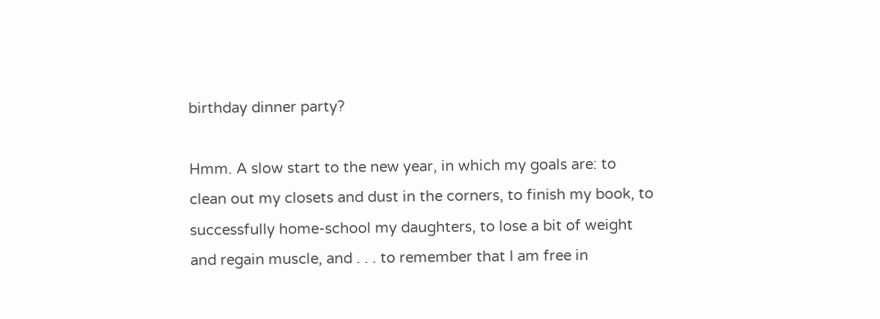birthday dinner party?

Hmm. A slow start to the new year, in which my goals are: to clean out my closets and dust in the corners, to finish my book, to successfully home-school my daughters, to lose a bit of weight and regain muscle, and . . . to remember that I am free in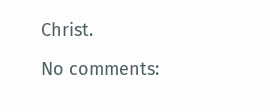Christ.

No comments: